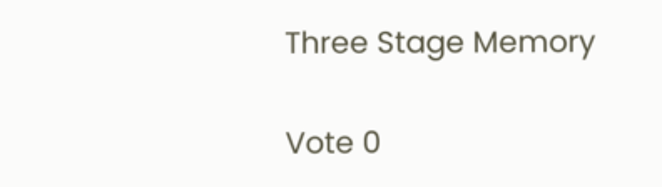Three Stage Memory

Vote 0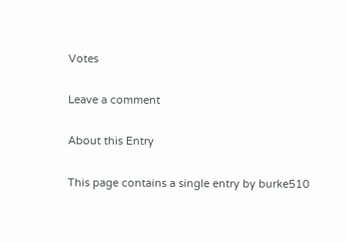Votes

Leave a comment

About this Entry

This page contains a single entry by burke510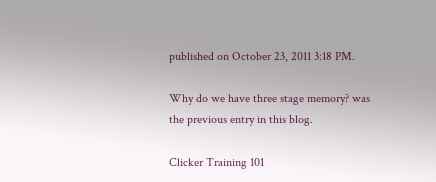published on October 23, 2011 3:18 PM.

Why do we have three stage memory? was the previous entry in this blog.

Clicker Training 101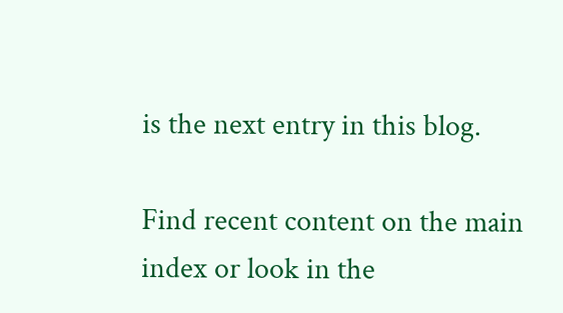is the next entry in this blog.

Find recent content on the main index or look in the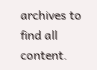archives to find all content.